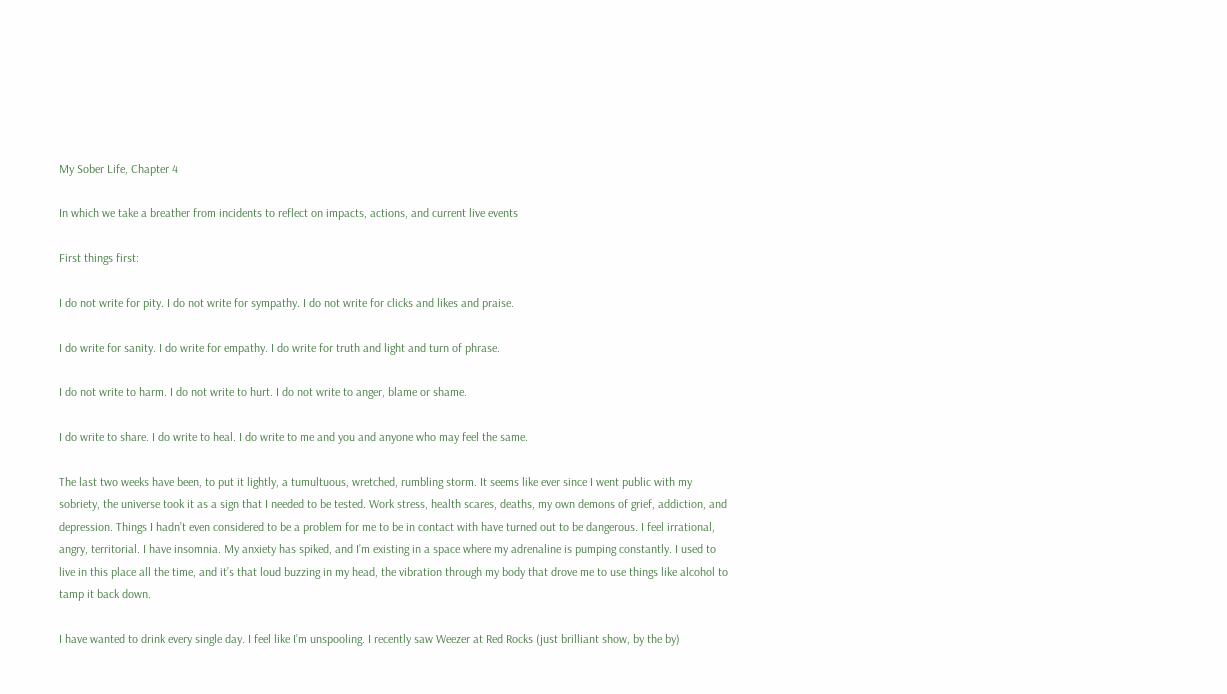My Sober Life, Chapter 4

In which we take a breather from incidents to reflect on impacts, actions, and current live events

First things first:

I do not write for pity. I do not write for sympathy. I do not write for clicks and likes and praise.

I do write for sanity. I do write for empathy. I do write for truth and light and turn of phrase.

I do not write to harm. I do not write to hurt. I do not write to anger, blame or shame.

I do write to share. I do write to heal. I do write to me and you and anyone who may feel the same.

The last two weeks have been, to put it lightly, a tumultuous, wretched, rumbling storm. It seems like ever since I went public with my sobriety, the universe took it as a sign that I needed to be tested. Work stress, health scares, deaths, my own demons of grief, addiction, and depression. Things I hadn’t even considered to be a problem for me to be in contact with have turned out to be dangerous. I feel irrational, angry, territorial. I have insomnia. My anxiety has spiked, and I’m existing in a space where my adrenaline is pumping constantly. I used to live in this place all the time, and it’s that loud buzzing in my head, the vibration through my body that drove me to use things like alcohol to tamp it back down.

I have wanted to drink every single day. I feel like I’m unspooling. I recently saw Weezer at Red Rocks (just brilliant show, by the by)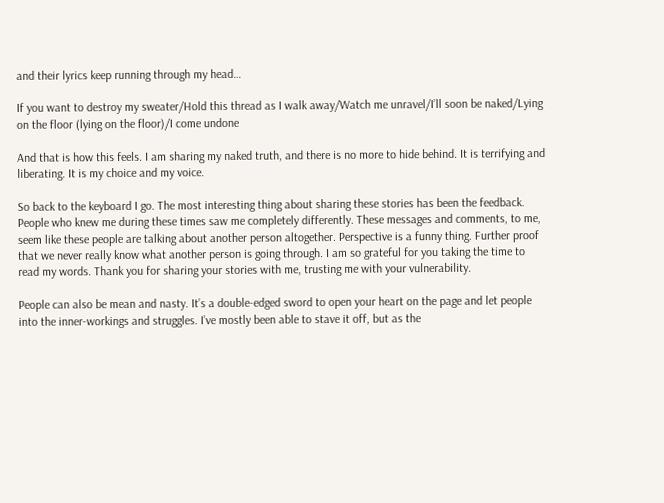and their lyrics keep running through my head…

If you want to destroy my sweater/Hold this thread as I walk away/Watch me unravel/I’ll soon be naked/Lying on the floor (lying on the floor)/I come undone

And that is how this feels. I am sharing my naked truth, and there is no more to hide behind. It is terrifying and liberating. It is my choice and my voice.

So back to the keyboard I go. The most interesting thing about sharing these stories has been the feedback. People who knew me during these times saw me completely differently. These messages and comments, to me, seem like these people are talking about another person altogether. Perspective is a funny thing. Further proof that we never really know what another person is going through. I am so grateful for you taking the time to read my words. Thank you for sharing your stories with me, trusting me with your vulnerability.

People can also be mean and nasty. It’s a double-edged sword to open your heart on the page and let people into the inner-workings and struggles. I’ve mostly been able to stave it off, but as the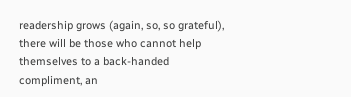readership grows (again, so, so grateful), there will be those who cannot help themselves to a back-handed compliment, an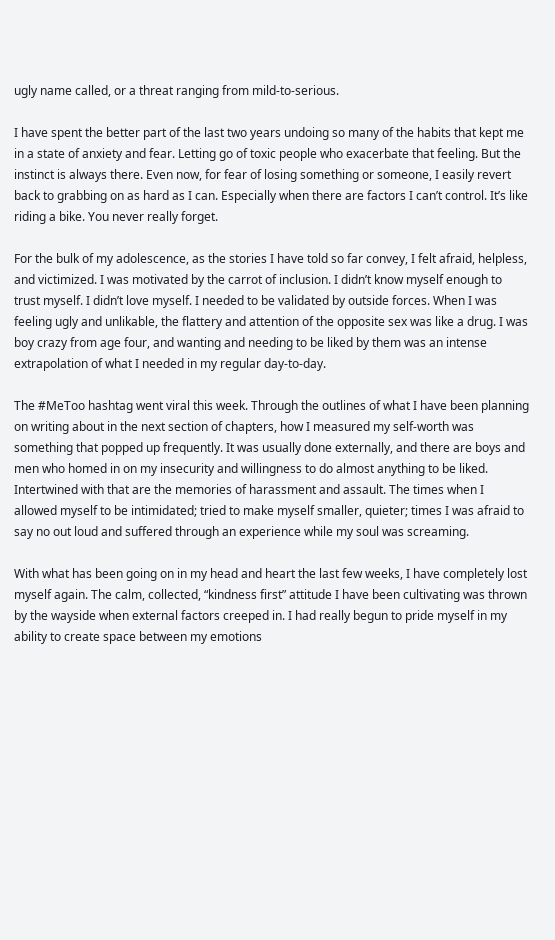ugly name called, or a threat ranging from mild-to-serious.

I have spent the better part of the last two years undoing so many of the habits that kept me in a state of anxiety and fear. Letting go of toxic people who exacerbate that feeling. But the instinct is always there. Even now, for fear of losing something or someone, I easily revert back to grabbing on as hard as I can. Especially when there are factors I can’t control. It’s like riding a bike. You never really forget.

For the bulk of my adolescence, as the stories I have told so far convey, I felt afraid, helpless, and victimized. I was motivated by the carrot of inclusion. I didn’t know myself enough to trust myself. I didn’t love myself. I needed to be validated by outside forces. When I was feeling ugly and unlikable, the flattery and attention of the opposite sex was like a drug. I was boy crazy from age four, and wanting and needing to be liked by them was an intense extrapolation of what I needed in my regular day-to-day.

The #MeToo hashtag went viral this week. Through the outlines of what I have been planning on writing about in the next section of chapters, how I measured my self-worth was something that popped up frequently. It was usually done externally, and there are boys and men who homed in on my insecurity and willingness to do almost anything to be liked. Intertwined with that are the memories of harassment and assault. The times when I allowed myself to be intimidated; tried to make myself smaller, quieter; times I was afraid to say no out loud and suffered through an experience while my soul was screaming.

With what has been going on in my head and heart the last few weeks, I have completely lost myself again. The calm, collected, “kindness first” attitude I have been cultivating was thrown by the wayside when external factors creeped in. I had really begun to pride myself in my ability to create space between my emotions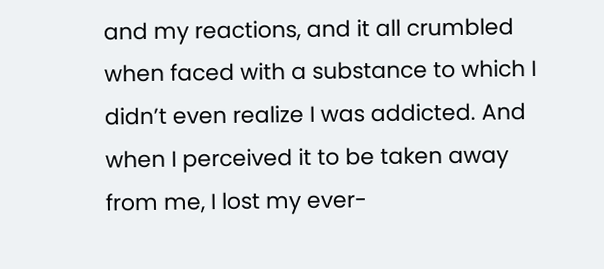and my reactions, and it all crumbled when faced with a substance to which I didn’t even realize I was addicted. And when I perceived it to be taken away from me, I lost my ever-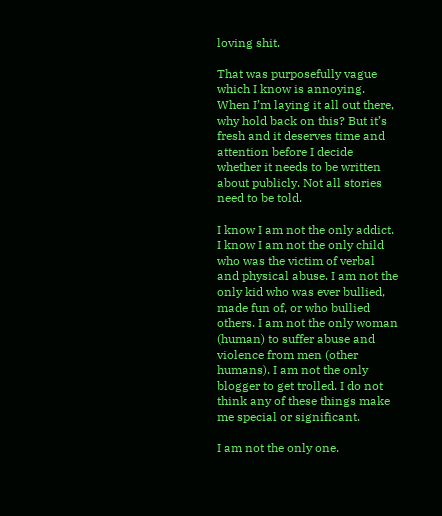loving shit.

That was purposefully vague which I know is annoying. When I’m laying it all out there, why hold back on this? But it’s fresh and it deserves time and attention before I decide whether it needs to be written about publicly. Not all stories need to be told.

I know I am not the only addict. I know I am not the only child who was the victim of verbal and physical abuse. I am not the only kid who was ever bullied, made fun of, or who bullied others. I am not the only woman (human) to suffer abuse and violence from men (other humans). I am not the only blogger to get trolled. I do not think any of these things make me special or significant.

I am not the only one.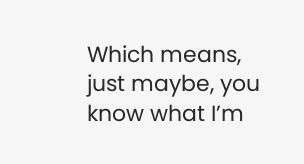Which means, just maybe, you know what I’m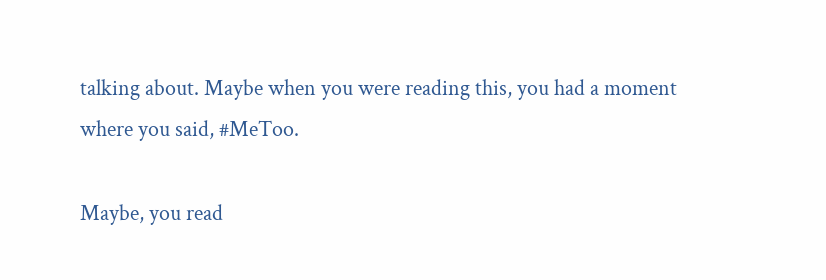talking about. Maybe when you were reading this, you had a moment where you said, #MeToo.

Maybe, you read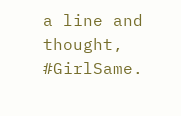a line and thought, #GirlSame.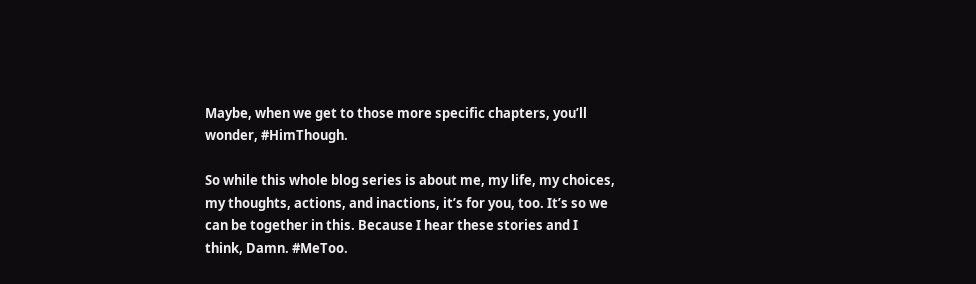Maybe, when we get to those more specific chapters, you’ll wonder, #HimThough.

So while this whole blog series is about me, my life, my choices, my thoughts, actions, and inactions, it’s for you, too. It’s so we can be together in this. Because I hear these stories and I think, Damn. #MeToo.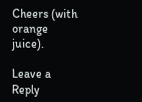Cheers (with orange juice).

Leave a Reply